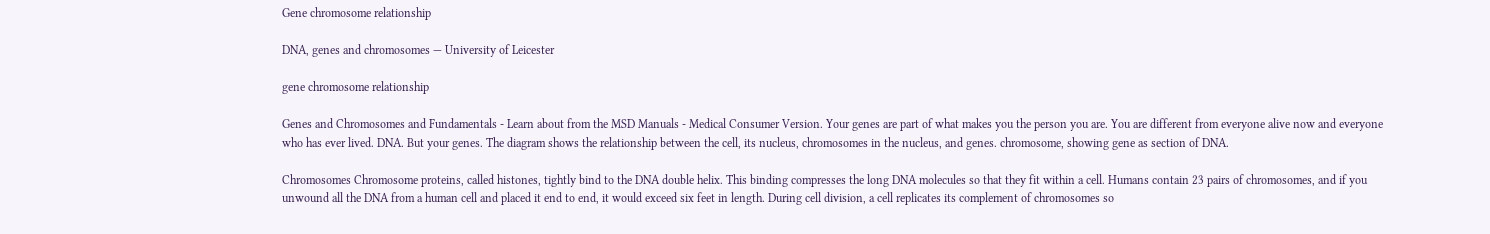Gene chromosome relationship

DNA, genes and chromosomes — University of Leicester

gene chromosome relationship

Genes and Chromosomes and Fundamentals - Learn about from the MSD Manuals - Medical Consumer Version. Your genes are part of what makes you the person you are. You are different from everyone alive now and everyone who has ever lived. DNA. But your genes. The diagram shows the relationship between the cell, its nucleus, chromosomes in the nucleus, and genes. chromosome, showing gene as section of DNA.

Chromosomes Chromosome proteins, called histones, tightly bind to the DNA double helix. This binding compresses the long DNA molecules so that they fit within a cell. Humans contain 23 pairs of chromosomes, and if you unwound all the DNA from a human cell and placed it end to end, it would exceed six feet in length. During cell division, a cell replicates its complement of chromosomes so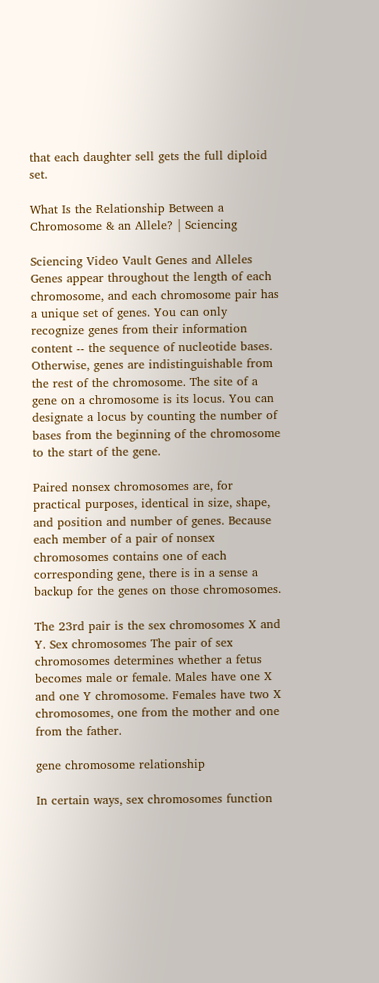that each daughter sell gets the full diploid set.

What Is the Relationship Between a Chromosome & an Allele? | Sciencing

Sciencing Video Vault Genes and Alleles Genes appear throughout the length of each chromosome, and each chromosome pair has a unique set of genes. You can only recognize genes from their information content -- the sequence of nucleotide bases. Otherwise, genes are indistinguishable from the rest of the chromosome. The site of a gene on a chromosome is its locus. You can designate a locus by counting the number of bases from the beginning of the chromosome to the start of the gene.

Paired nonsex chromosomes are, for practical purposes, identical in size, shape, and position and number of genes. Because each member of a pair of nonsex chromosomes contains one of each corresponding gene, there is in a sense a backup for the genes on those chromosomes.

The 23rd pair is the sex chromosomes X and Y. Sex chromosomes The pair of sex chromosomes determines whether a fetus becomes male or female. Males have one X and one Y chromosome. Females have two X chromosomes, one from the mother and one from the father.

gene chromosome relationship

In certain ways, sex chromosomes function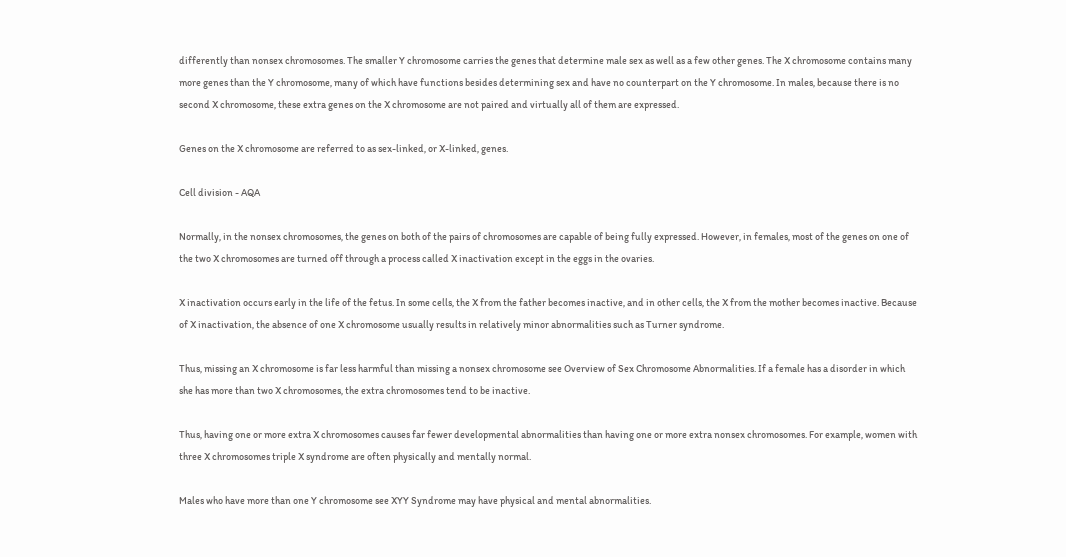differently than nonsex chromosomes. The smaller Y chromosome carries the genes that determine male sex as well as a few other genes. The X chromosome contains many more genes than the Y chromosome, many of which have functions besides determining sex and have no counterpart on the Y chromosome. In males, because there is no second X chromosome, these extra genes on the X chromosome are not paired and virtually all of them are expressed.

Genes on the X chromosome are referred to as sex-linked, or X-linked, genes.

Cell division - AQA

Normally, in the nonsex chromosomes, the genes on both of the pairs of chromosomes are capable of being fully expressed. However, in females, most of the genes on one of the two X chromosomes are turned off through a process called X inactivation except in the eggs in the ovaries.

X inactivation occurs early in the life of the fetus. In some cells, the X from the father becomes inactive, and in other cells, the X from the mother becomes inactive. Because of X inactivation, the absence of one X chromosome usually results in relatively minor abnormalities such as Turner syndrome.

Thus, missing an X chromosome is far less harmful than missing a nonsex chromosome see Overview of Sex Chromosome Abnormalities. If a female has a disorder in which she has more than two X chromosomes, the extra chromosomes tend to be inactive.

Thus, having one or more extra X chromosomes causes far fewer developmental abnormalities than having one or more extra nonsex chromosomes. For example, women with three X chromosomes triple X syndrome are often physically and mentally normal.

Males who have more than one Y chromosome see XYY Syndrome may have physical and mental abnormalities.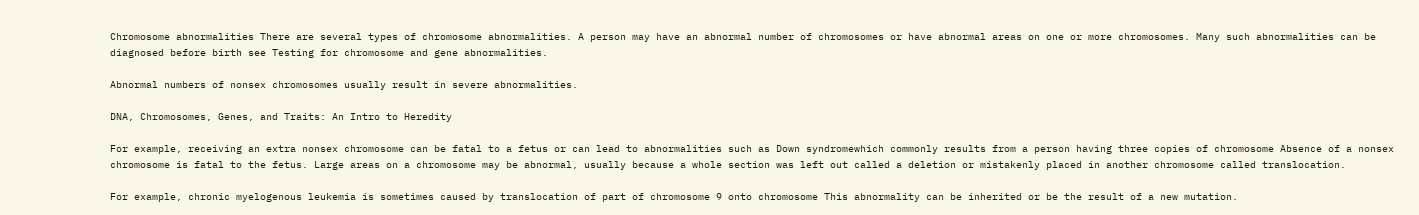Chromosome abnormalities There are several types of chromosome abnormalities. A person may have an abnormal number of chromosomes or have abnormal areas on one or more chromosomes. Many such abnormalities can be diagnosed before birth see Testing for chromosome and gene abnormalities.

Abnormal numbers of nonsex chromosomes usually result in severe abnormalities.

DNA, Chromosomes, Genes, and Traits: An Intro to Heredity

For example, receiving an extra nonsex chromosome can be fatal to a fetus or can lead to abnormalities such as Down syndromewhich commonly results from a person having three copies of chromosome Absence of a nonsex chromosome is fatal to the fetus. Large areas on a chromosome may be abnormal, usually because a whole section was left out called a deletion or mistakenly placed in another chromosome called translocation.

For example, chronic myelogenous leukemia is sometimes caused by translocation of part of chromosome 9 onto chromosome This abnormality can be inherited or be the result of a new mutation.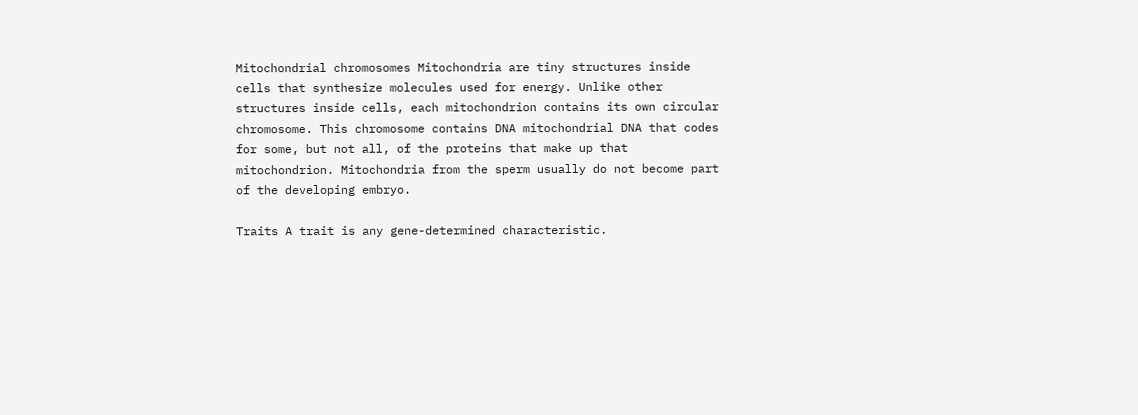Mitochondrial chromosomes Mitochondria are tiny structures inside cells that synthesize molecules used for energy. Unlike other structures inside cells, each mitochondrion contains its own circular chromosome. This chromosome contains DNA mitochondrial DNA that codes for some, but not all, of the proteins that make up that mitochondrion. Mitochondria from the sperm usually do not become part of the developing embryo.

Traits A trait is any gene-determined characteristic.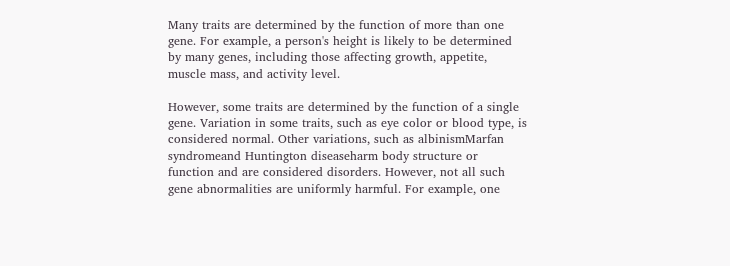Many traits are determined by the function of more than one gene. For example, a person's height is likely to be determined by many genes, including those affecting growth, appetite, muscle mass, and activity level.

However, some traits are determined by the function of a single gene. Variation in some traits, such as eye color or blood type, is considered normal. Other variations, such as albinismMarfan syndromeand Huntington diseaseharm body structure or function and are considered disorders. However, not all such gene abnormalities are uniformly harmful. For example, one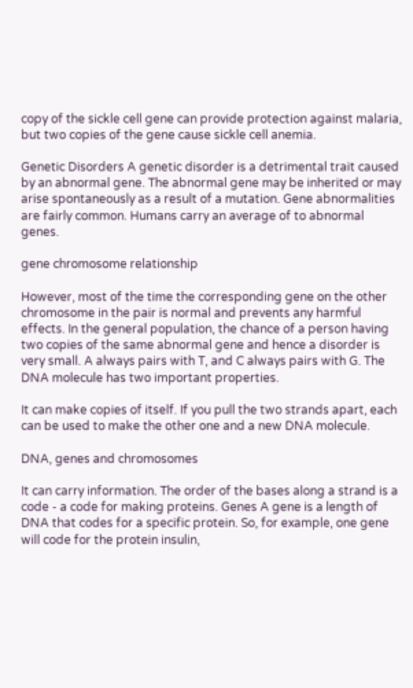copy of the sickle cell gene can provide protection against malaria, but two copies of the gene cause sickle cell anemia.

Genetic Disorders A genetic disorder is a detrimental trait caused by an abnormal gene. The abnormal gene may be inherited or may arise spontaneously as a result of a mutation. Gene abnormalities are fairly common. Humans carry an average of to abnormal genes.

gene chromosome relationship

However, most of the time the corresponding gene on the other chromosome in the pair is normal and prevents any harmful effects. In the general population, the chance of a person having two copies of the same abnormal gene and hence a disorder is very small. A always pairs with T, and C always pairs with G. The DNA molecule has two important properties.

It can make copies of itself. If you pull the two strands apart, each can be used to make the other one and a new DNA molecule.

DNA, genes and chromosomes

It can carry information. The order of the bases along a strand is a code - a code for making proteins. Genes A gene is a length of DNA that codes for a specific protein. So, for example, one gene will code for the protein insulin,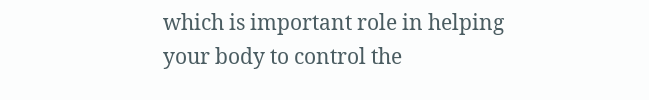which is important role in helping your body to control the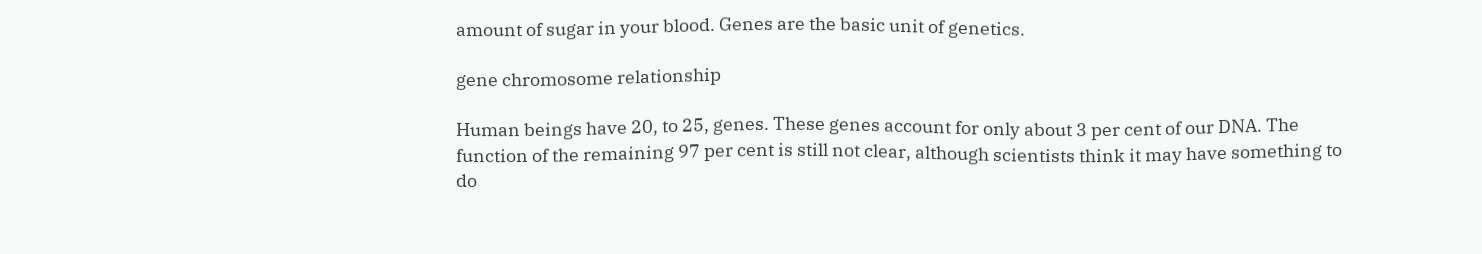amount of sugar in your blood. Genes are the basic unit of genetics.

gene chromosome relationship

Human beings have 20, to 25, genes. These genes account for only about 3 per cent of our DNA. The function of the remaining 97 per cent is still not clear, although scientists think it may have something to do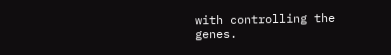with controlling the genes.